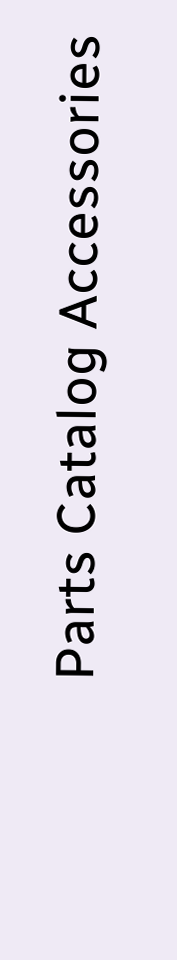Parts Catalog Accessories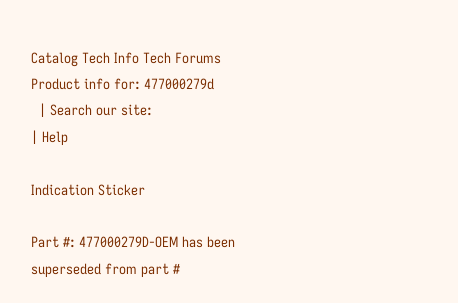Catalog Tech Info Tech Forums
Product info for: 477000279d
  | Search our site:
| Help

Indication Sticker

Part #: 477000279D-OEM has been superseded from part #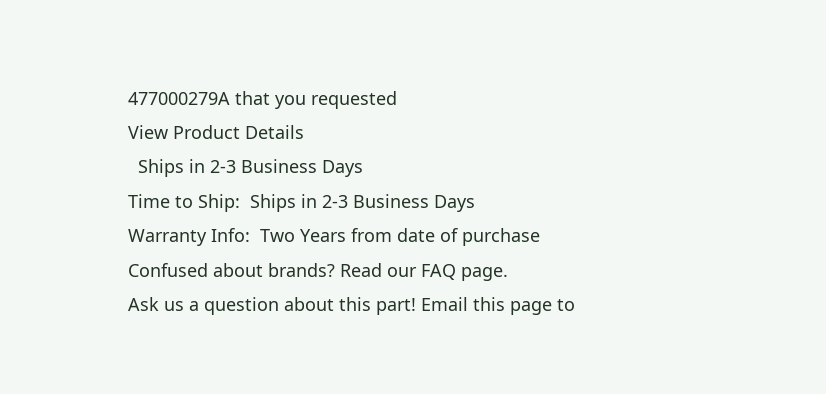477000279A that you requested
View Product Details
  Ships in 2-3 Business Days
Time to Ship:  Ships in 2-3 Business Days
Warranty Info:  Two Years from date of purchase
Confused about brands? Read our FAQ page.
Ask us a question about this part! Email this page to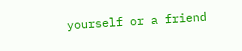yourself or a friend